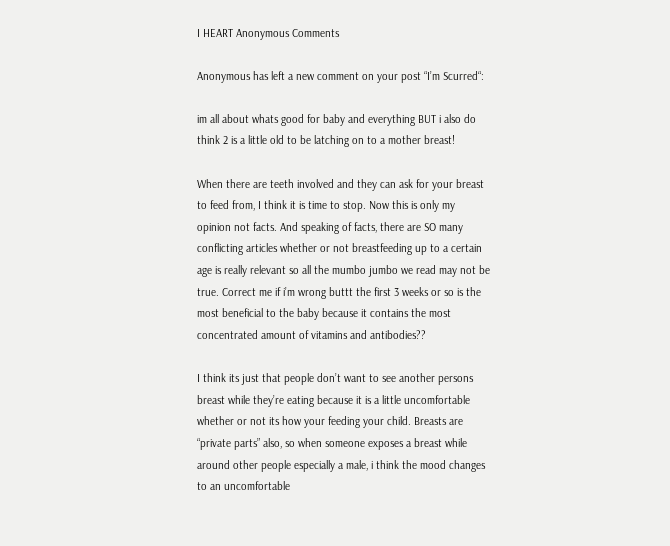I HEART Anonymous Comments

Anonymous has left a new comment on your post “I’m Scurred“:

im all about whats good for baby and everything BUT i also do think 2 is a little old to be latching on to a mother breast!

When there are teeth involved and they can ask for your breast to feed from, I think it is time to stop. Now this is only my opinion not facts. And speaking of facts, there are SO many conflicting articles whether or not breastfeeding up to a certain age is really relevant so all the mumbo jumbo we read may not be true. Correct me if i’m wrong buttt the first 3 weeks or so is the most beneficial to the baby because it contains the most concentrated amount of vitamins and antibodies??

I think its just that people don’t want to see another persons breast while they’re eating because it is a little uncomfortable whether or not its how your feeding your child. Breasts are “private parts” also, so when someone exposes a breast while around other people especially a male, i think the mood changes to an uncomfortable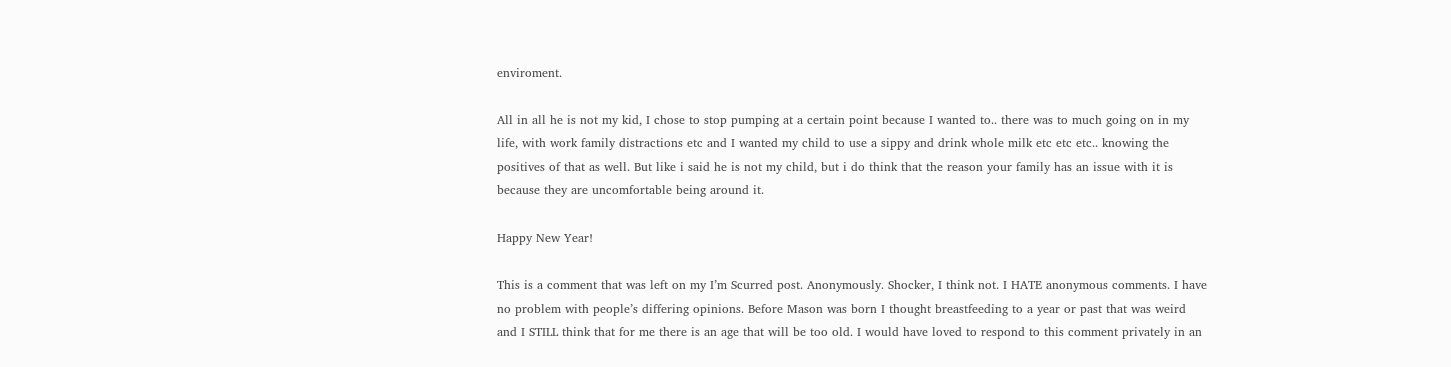enviroment.

All in all he is not my kid, I chose to stop pumping at a certain point because I wanted to.. there was to much going on in my life, with work family distractions etc and I wanted my child to use a sippy and drink whole milk etc etc etc.. knowing the positives of that as well. But like i said he is not my child, but i do think that the reason your family has an issue with it is because they are uncomfortable being around it.

Happy New Year!

This is a comment that was left on my I’m Scurred post. Anonymously. Shocker, I think not. I HATE anonymous comments. I have no problem with people’s differing opinions. Before Mason was born I thought breastfeeding to a year or past that was weird and I STILL think that for me there is an age that will be too old. I would have loved to respond to this comment privately in an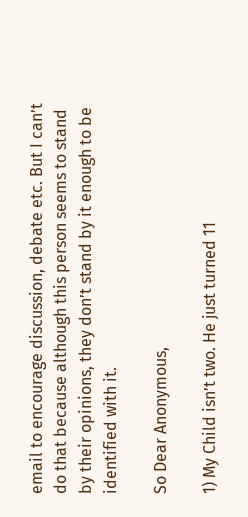email to encourage discussion, debate etc. But I can’t do that because although this person seems to stand by their opinions, they don’t stand by it enough to be identified with it.

So Dear Anonymous,

1) My Child isn’t two. He just turned 11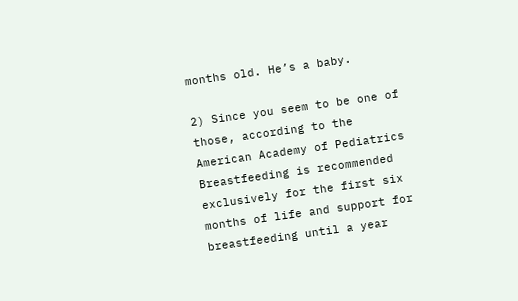months old. He’s a baby.

2) Since you seem to be one of those, according to the American Academy of Pediatrics Breastfeeding is recommended exclusively for the first six months of life and support for breastfeeding until a year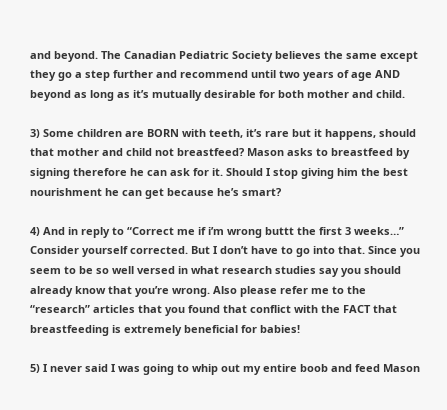and beyond. The Canadian Pediatric Society believes the same except they go a step further and recommend until two years of age AND beyond as long as it’s mutually desirable for both mother and child.

3) Some children are BORN with teeth, it’s rare but it happens, should that mother and child not breastfeed? Mason asks to breastfeed by signing therefore he can ask for it. Should I stop giving him the best nourishment he can get because he’s smart?

4) And in reply to “Correct me if i’m wrong buttt the first 3 weeks…” Consider yourself corrected. But I don’t have to go into that. Since you seem to be so well versed in what research studies say you should already know that you’re wrong. Also please refer me to the “research” articles that you found that conflict with the FACT that breastfeeding is extremely beneficial for babies!

5) I never said I was going to whip out my entire boob and feed Mason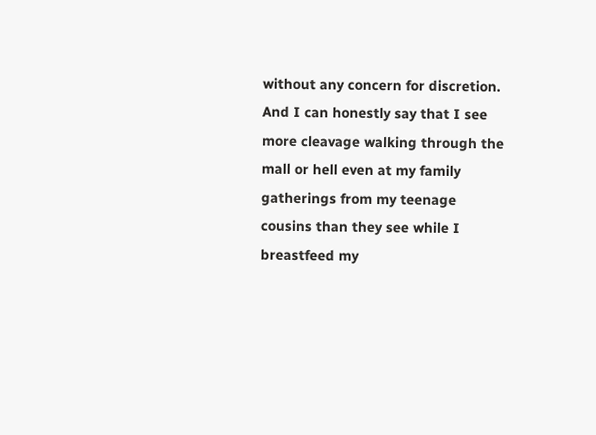without any concern for discretion. And I can honestly say that I see more cleavage walking through the mall or hell even at my family gatherings from my teenage cousins than they see while I breastfeed my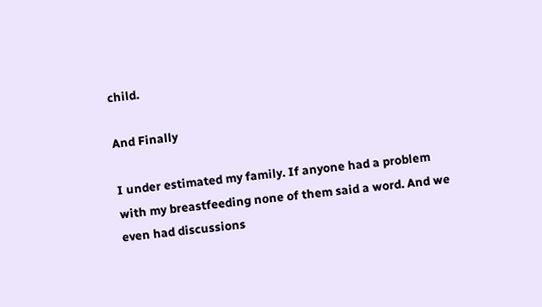child.

And Finally

I under estimated my family. If anyone had a problem with my breastfeeding none of them said a word. And we even had discussions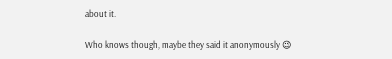about it.

Who knows though, maybe they said it anonymously 😉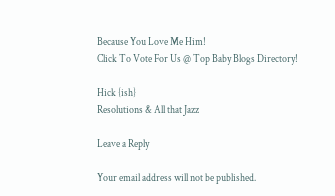Because You Love Me Him!
Click To Vote For Us @ Top Baby Blogs Directory!

Hick {ish}
Resolutions & All that Jazz

Leave a Reply

Your email address will not be published.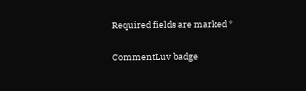Required fields are marked *

CommentLuv badge